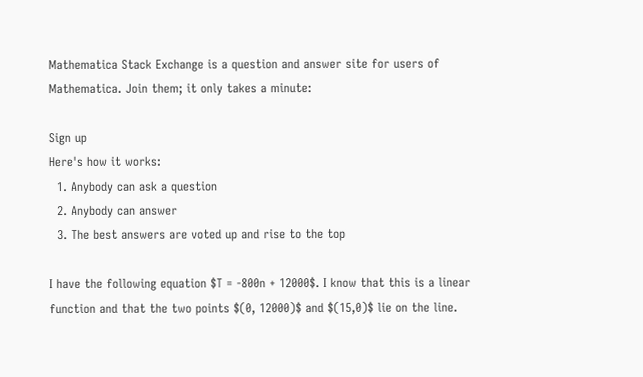Mathematica Stack Exchange is a question and answer site for users of Mathematica. Join them; it only takes a minute:

Sign up
Here's how it works:
  1. Anybody can ask a question
  2. Anybody can answer
  3. The best answers are voted up and rise to the top

I have the following equation $T = -800n + 12000$. I know that this is a linear function and that the two points $(0, 12000)$ and $(15,0)$ lie on the line.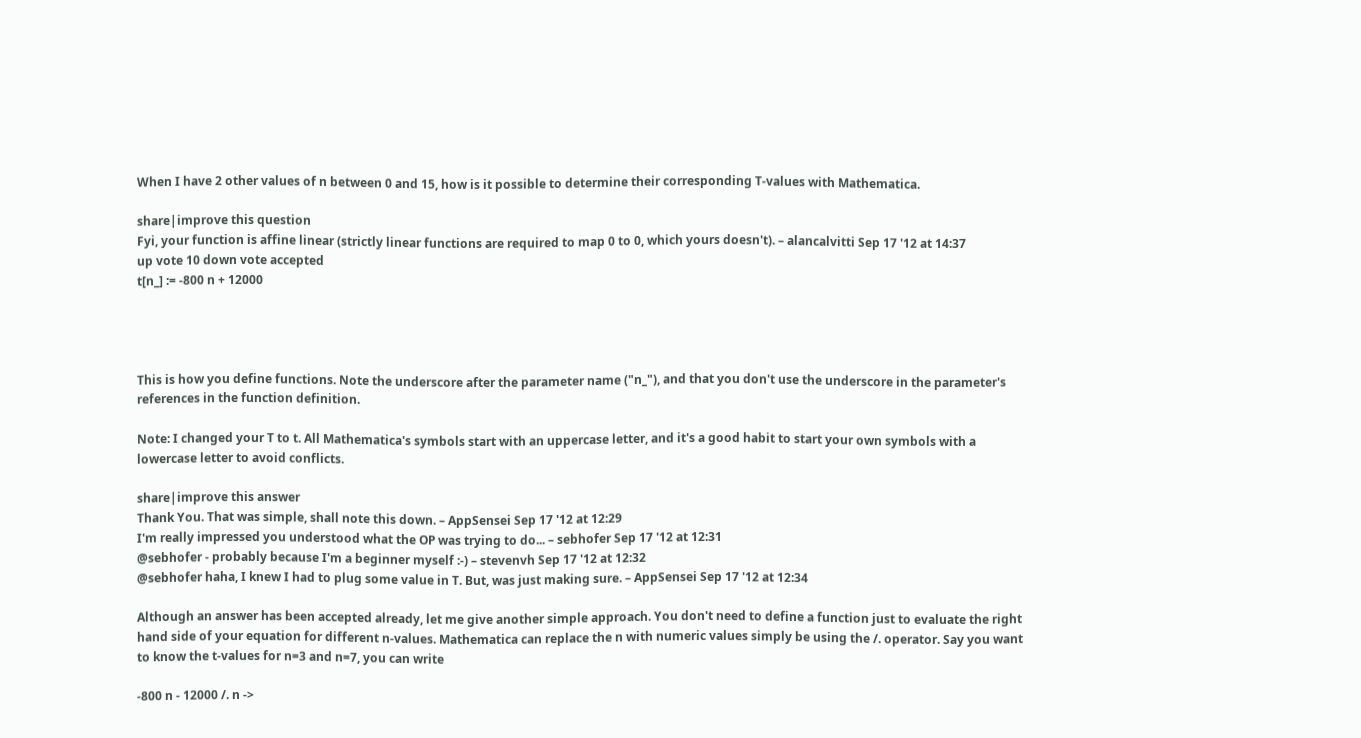When I have 2 other values of n between 0 and 15, how is it possible to determine their corresponding T-values with Mathematica.

share|improve this question
Fyi, your function is affine linear (strictly linear functions are required to map 0 to 0, which yours doesn't). – alancalvitti Sep 17 '12 at 14:37
up vote 10 down vote accepted
t[n_] := -800 n + 12000




This is how you define functions. Note the underscore after the parameter name ("n_"), and that you don't use the underscore in the parameter's references in the function definition.

Note: I changed your T to t. All Mathematica's symbols start with an uppercase letter, and it's a good habit to start your own symbols with a lowercase letter to avoid conflicts.

share|improve this answer
Thank You. That was simple, shall note this down. – AppSensei Sep 17 '12 at 12:29
I'm really impressed you understood what the OP was trying to do... – sebhofer Sep 17 '12 at 12:31
@sebhofer - probably because I'm a beginner myself :-) – stevenvh Sep 17 '12 at 12:32
@sebhofer haha, I knew I had to plug some value in T. But, was just making sure. – AppSensei Sep 17 '12 at 12:34

Although an answer has been accepted already, let me give another simple approach. You don't need to define a function just to evaluate the right hand side of your equation for different n-values. Mathematica can replace the n with numeric values simply be using the /. operator. Say you want to know the t-values for n=3 and n=7, you can write

-800 n - 12000 /. n ->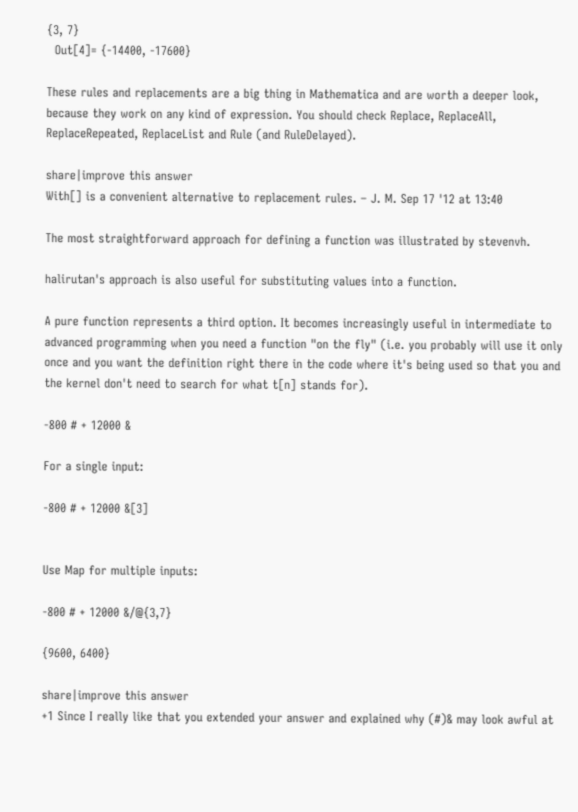{3, 7}
  Out[4]= {-14400, -17600}

These rules and replacements are a big thing in Mathematica and are worth a deeper look, because they work on any kind of expression. You should check Replace, ReplaceAll, ReplaceRepeated, ReplaceList and Rule (and RuleDelayed).

share|improve this answer
With[] is a convenient alternative to replacement rules. – J. M. Sep 17 '12 at 13:40

The most straightforward approach for defining a function was illustrated by stevenvh.

halirutan's approach is also useful for substituting values into a function.

A pure function represents a third option. It becomes increasingly useful in intermediate to advanced programming when you need a function "on the fly" (i.e. you probably will use it only once and you want the definition right there in the code where it's being used so that you and the kernel don't need to search for what t[n] stands for).

-800 # + 12000 &

For a single input:

-800 # + 12000 &[3]


Use Map for multiple inputs:

-800 # + 12000 &/@{3,7}

{9600, 6400}

share|improve this answer
+1 Since I really like that you extended your answer and explained why (#)& may look awful at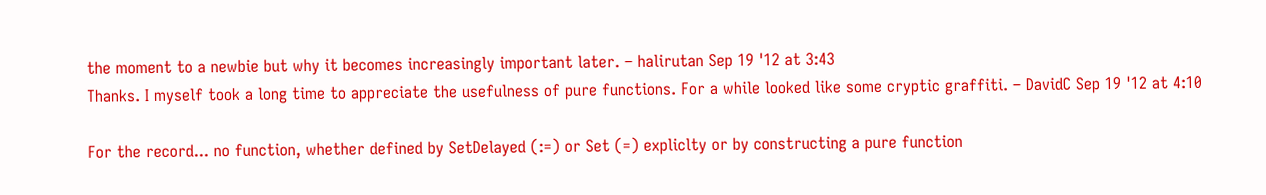the moment to a newbie but why it becomes increasingly important later. – halirutan Sep 19 '12 at 3:43
Thanks. I myself took a long time to appreciate the usefulness of pure functions. For a while looked like some cryptic graffiti. – DavidC Sep 19 '12 at 4:10

For the record... no function, whether defined by SetDelayed (:=) or Set (=) expliclty or by constructing a pure function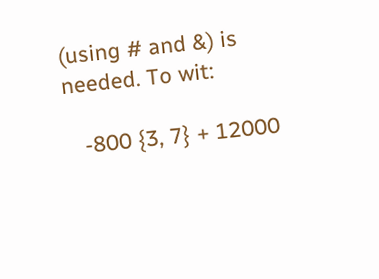(using # and &) is needed. To wit:

   -800 {3, 7} + 12000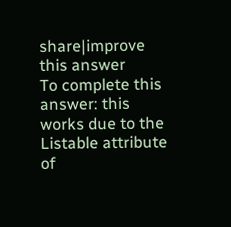share|improve this answer
To complete this answer: this works due to the Listable attribute of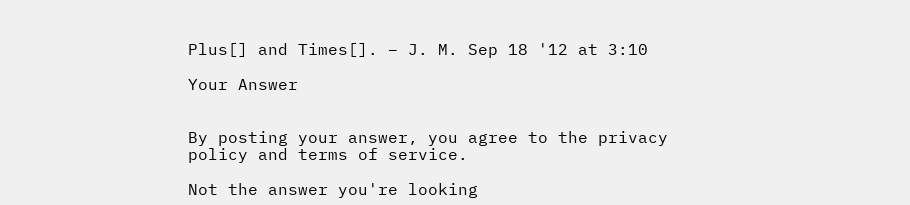Plus[] and Times[]. – J. M. Sep 18 '12 at 3:10

Your Answer


By posting your answer, you agree to the privacy policy and terms of service.

Not the answer you're looking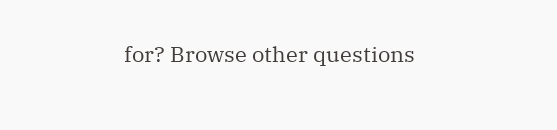for? Browse other questions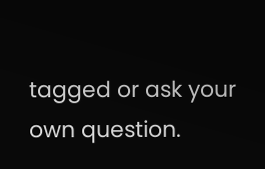tagged or ask your own question.